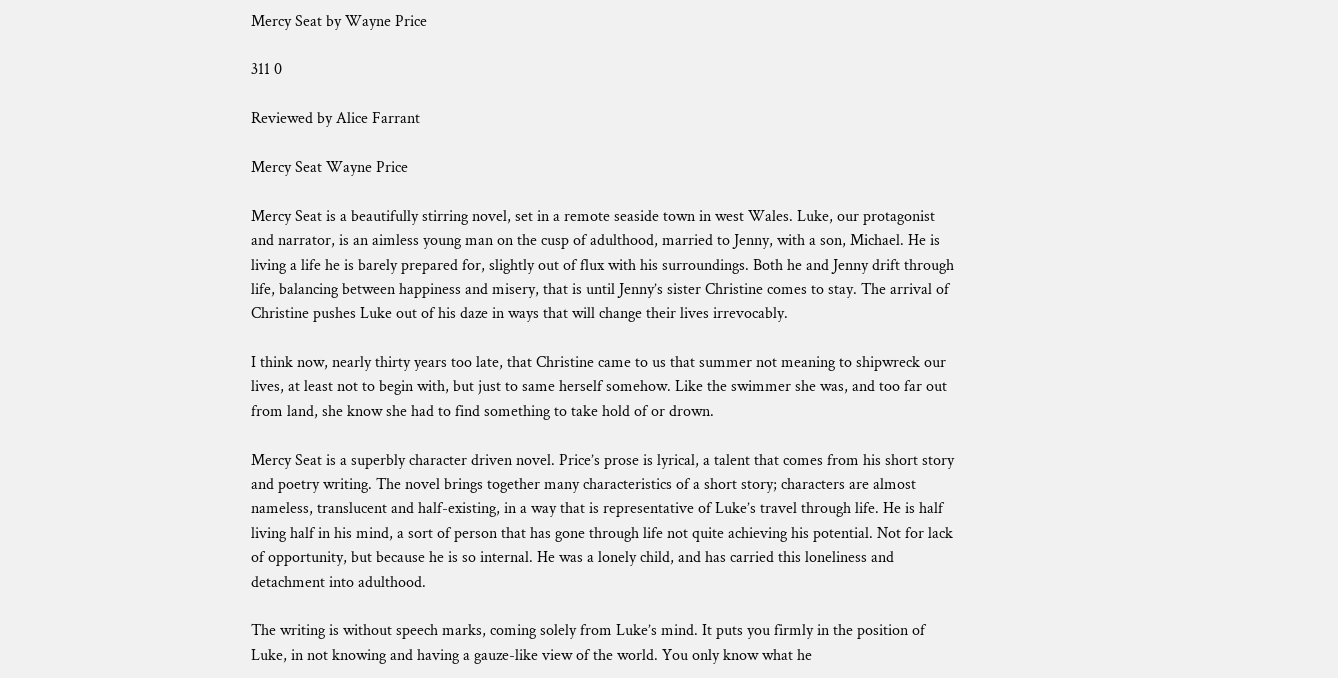Mercy Seat by Wayne Price

311 0

Reviewed by Alice Farrant

Mercy Seat Wayne Price

Mercy Seat is a beautifully stirring novel, set in a remote seaside town in west Wales. Luke, our protagonist and narrator, is an aimless young man on the cusp of adulthood, married to Jenny, with a son, Michael. He is living a life he is barely prepared for, slightly out of flux with his surroundings. Both he and Jenny drift through life, balancing between happiness and misery, that is until Jenny’s sister Christine comes to stay. The arrival of Christine pushes Luke out of his daze in ways that will change their lives irrevocably.

I think now, nearly thirty years too late, that Christine came to us that summer not meaning to shipwreck our lives, at least not to begin with, but just to same herself somehow. Like the swimmer she was, and too far out from land, she know she had to find something to take hold of or drown.

Mercy Seat is a superbly character driven novel. Price’s prose is lyrical, a talent that comes from his short story and poetry writing. The novel brings together many characteristics of a short story; characters are almost nameless, translucent and half-existing, in a way that is representative of Luke’s travel through life. He is half living half in his mind, a sort of person that has gone through life not quite achieving his potential. Not for lack of opportunity, but because he is so internal. He was a lonely child, and has carried this loneliness and detachment into adulthood.

The writing is without speech marks, coming solely from Luke’s mind. It puts you firmly in the position of Luke, in not knowing and having a gauze-like view of the world. You only know what he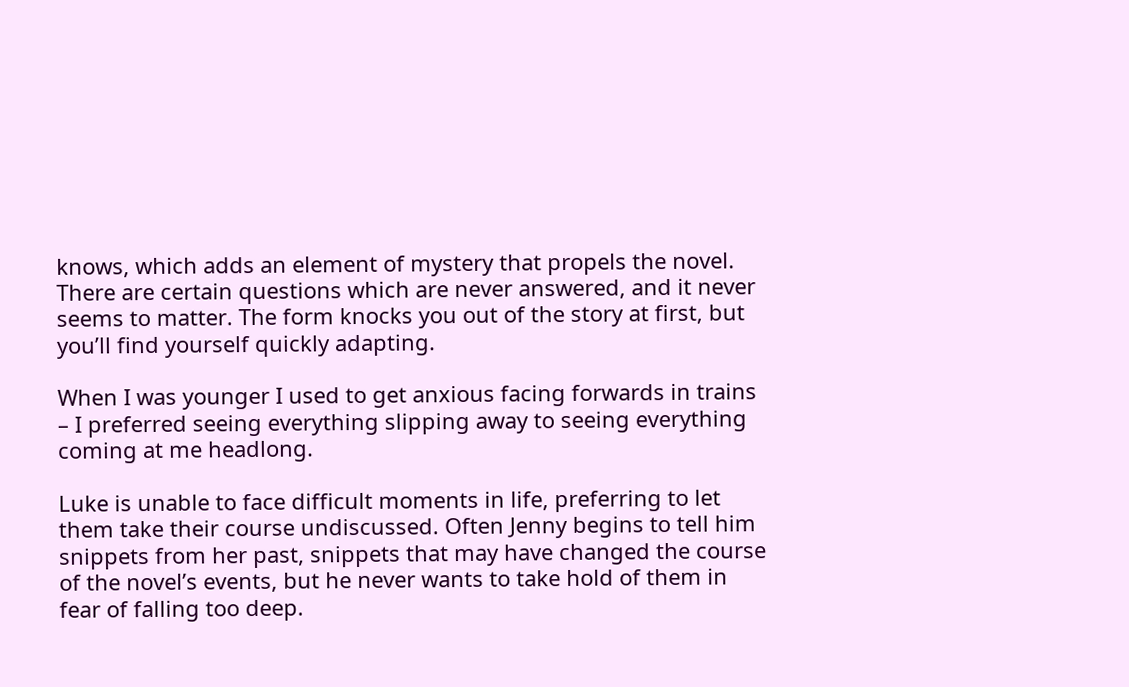knows, which adds an element of mystery that propels the novel. There are certain questions which are never answered, and it never seems to matter. The form knocks you out of the story at first, but you’ll find yourself quickly adapting.

When I was younger I used to get anxious facing forwards in trains – I preferred seeing everything slipping away to seeing everything coming at me headlong.

Luke is unable to face difficult moments in life, preferring to let them take their course undiscussed. Often Jenny begins to tell him snippets from her past, snippets that may have changed the course of the novel’s events, but he never wants to take hold of them in fear of falling too deep.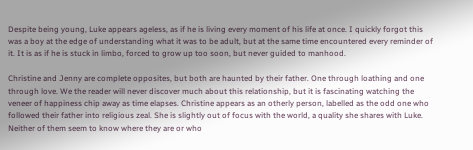Despite being young, Luke appears ageless, as if he is living every moment of his life at once. I quickly forgot this was a boy at the edge of understanding what it was to be adult, but at the same time encountered every reminder of it. It is as if he is stuck in limbo, forced to grow up too soon, but never guided to manhood.

Christine and Jenny are complete opposites, but both are haunted by their father. One through loathing and one through love. We the reader will never discover much about this relationship, but it is fascinating watching the veneer of happiness chip away as time elapses. Christine appears as an otherly person, labelled as the odd one who followed their father into religious zeal. She is slightly out of focus with the world, a quality she shares with Luke. Neither of them seem to know where they are or who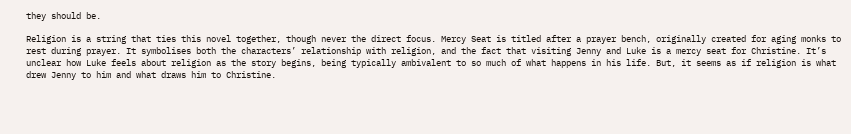they should be.

Religion is a string that ties this novel together, though never the direct focus. Mercy Seat is titled after a prayer bench, originally created for aging monks to rest during prayer. It symbolises both the characters’ relationship with religion, and the fact that visiting Jenny and Luke is a mercy seat for Christine. It’s unclear how Luke feels about religion as the story begins, being typically ambivalent to so much of what happens in his life. But, it seems as if religion is what drew Jenny to him and what draws him to Christine.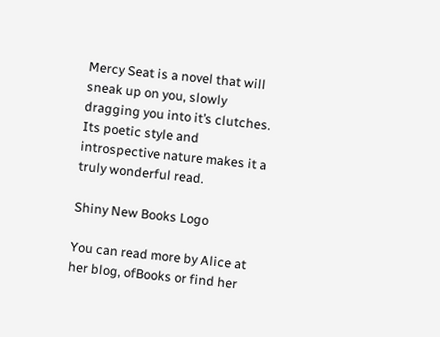Mercy Seat is a novel that will sneak up on you, slowly dragging you into it’s clutches. Its poetic style and introspective nature makes it a truly wonderful read.

Shiny New Books Logo

You can read more by Alice at her blog, ofBooks or find her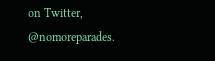on Twitter, @nomoreparades.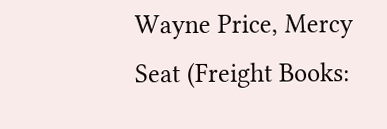Wayne Price, Mercy Seat (Freight Books: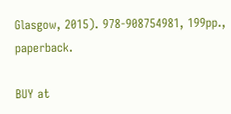Glasgow, 2015). 978-908754981, 199pp., paperback.

BUY at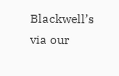Blackwell’s via our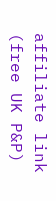affiliate link (free UK P&P)